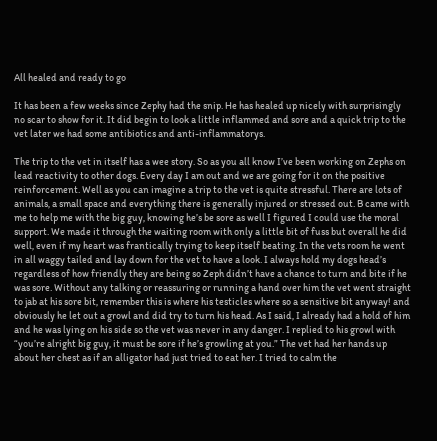All healed and ready to go

It has been a few weeks since Zephy had the snip. He has healed up nicely with surprisingly no scar to show for it. It did begin to look a little inflammed and sore and a quick trip to the vet later we had some antibiotics and anti-inflammatorys.

The trip to the vet in itself has a wee story. So as you all know I’ve been working on Zephs on lead reactivity to other dogs. Every day I am out and we are going for it on the positive reinforcement. Well as you can imagine a trip to the vet is quite stressful. There are lots of animals, a small space and everything there is generally injured or stressed out. B came with me to help me with the big guy, knowing he’s be sore as well I figured I could use the moral support. We made it through the waiting room with only a little bit of fuss but overall he did well, even if my heart was frantically trying to keep itself beating. In the vets room he went in all waggy tailed and lay down for the vet to have a look. I always hold my dogs head’s regardless of how friendly they are being so Zeph didn’t have a chance to turn and bite if he was sore. Without any talking or reassuring or running a hand over him the vet went straight to jab at his sore bit, remember this is where his testicles where so a sensitive bit anyway! and obviously he let out a growl and did try to turn his head. As I said, I already had a hold of him and he was lying on his side so the vet was never in any danger. I replied to his growl with “you’re alright big guy, it must be sore if he’s growling at you.” The vet had her hands up about her chest as if an alligator had just tried to eat her. I tried to calm the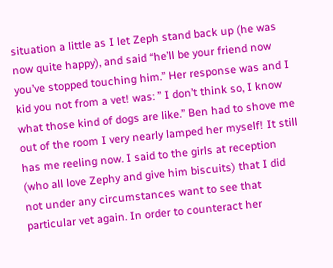situation a little as I let Zeph stand back up (he was now quite happy), and said “he’ll be your friend now you’ve stopped touching him.” Her response was and I kid you not from a vet! was: ” I don’t think so, I know what those kind of dogs are like.” Ben had to shove me out of the room I very nearly lamped her myself! It still has me reeling now. I said to the girls at reception (who all love Zephy and give him biscuits) that I did not under any circumstances want to see that particular vet again. In order to counteract her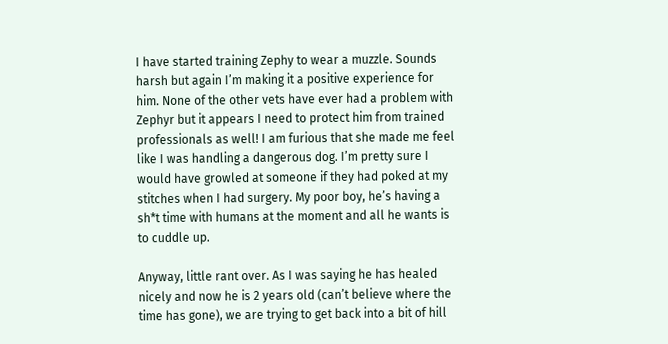I have started training Zephy to wear a muzzle. Sounds harsh but again I’m making it a positive experience for him. None of the other vets have ever had a problem with Zephyr but it appears I need to protect him from trained professionals as well! I am furious that she made me feel like I was handling a dangerous dog. I’m pretty sure I would have growled at someone if they had poked at my stitches when I had surgery. My poor boy, he’s having a sh*t time with humans at the moment and all he wants is to cuddle up.

Anyway, little rant over. As I was saying he has healed nicely and now he is 2 years old (can’t believe where the time has gone), we are trying to get back into a bit of hill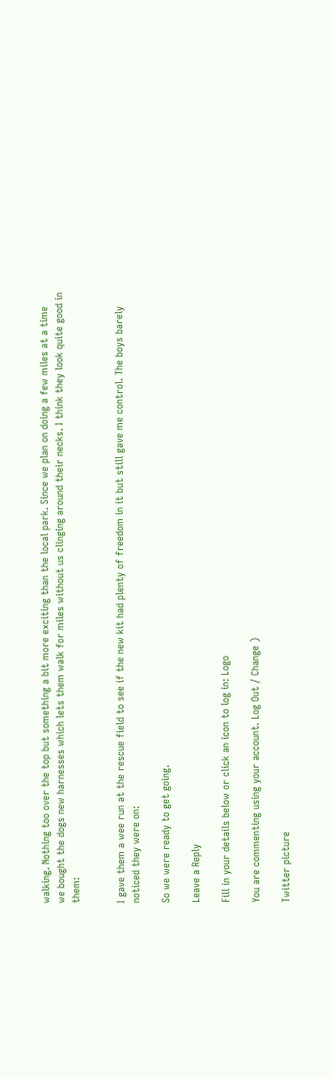walking. Nothing too over the top but something a bit more exciting than the local park. Since we plan on doing a few miles at a time we bought the dogs new harnesses which lets them walk for miles without us clinging around their necks. I think they look quite good in them:


I gave them a wee run at the rescue field to see if the new kit had plenty of freedom in it but still gave me control. The boys barely noticed they were on:

So we were ready to get going.

Leave a Reply

Fill in your details below or click an icon to log in: Logo

You are commenting using your account. Log Out / Change )

Twitter picture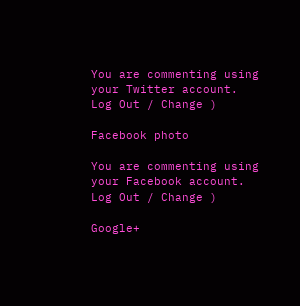You are commenting using your Twitter account. Log Out / Change )

Facebook photo

You are commenting using your Facebook account. Log Out / Change )

Google+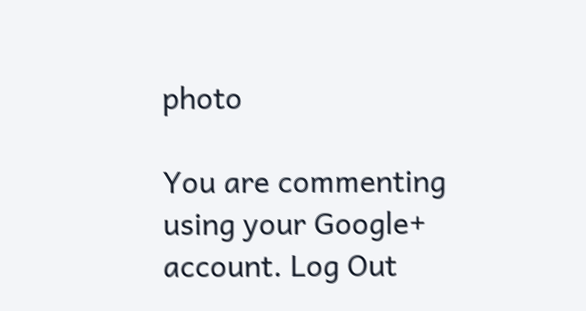photo

You are commenting using your Google+ account. Log Out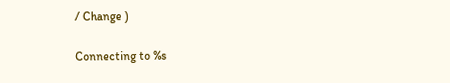/ Change )

Connecting to %s